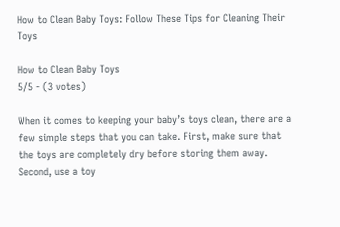How to Clean Baby Toys: Follow These Tips for Cleaning Their Toys

How to Clean Baby Toys
5/5 - (3 votes)

When it comes to keeping your baby’s toys clean, there are a few simple steps that you can take. First, make sure that the toys are completely dry before storing them away. Second, use a toy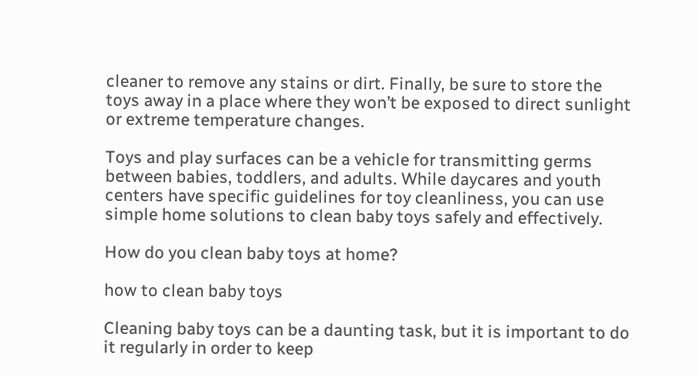cleaner to remove any stains or dirt. Finally, be sure to store the toys away in a place where they won’t be exposed to direct sunlight or extreme temperature changes.

Toys and play surfaces can be a vehicle for transmitting germs between babies, toddlers, and adults. While daycares and youth centers have specific guidelines for toy cleanliness, you can use simple home solutions to clean baby toys safely and effectively.

How do you clean baby toys at home?

how to clean baby toys

Cleaning baby toys can be a daunting task, but it is important to do it regularly in order to keep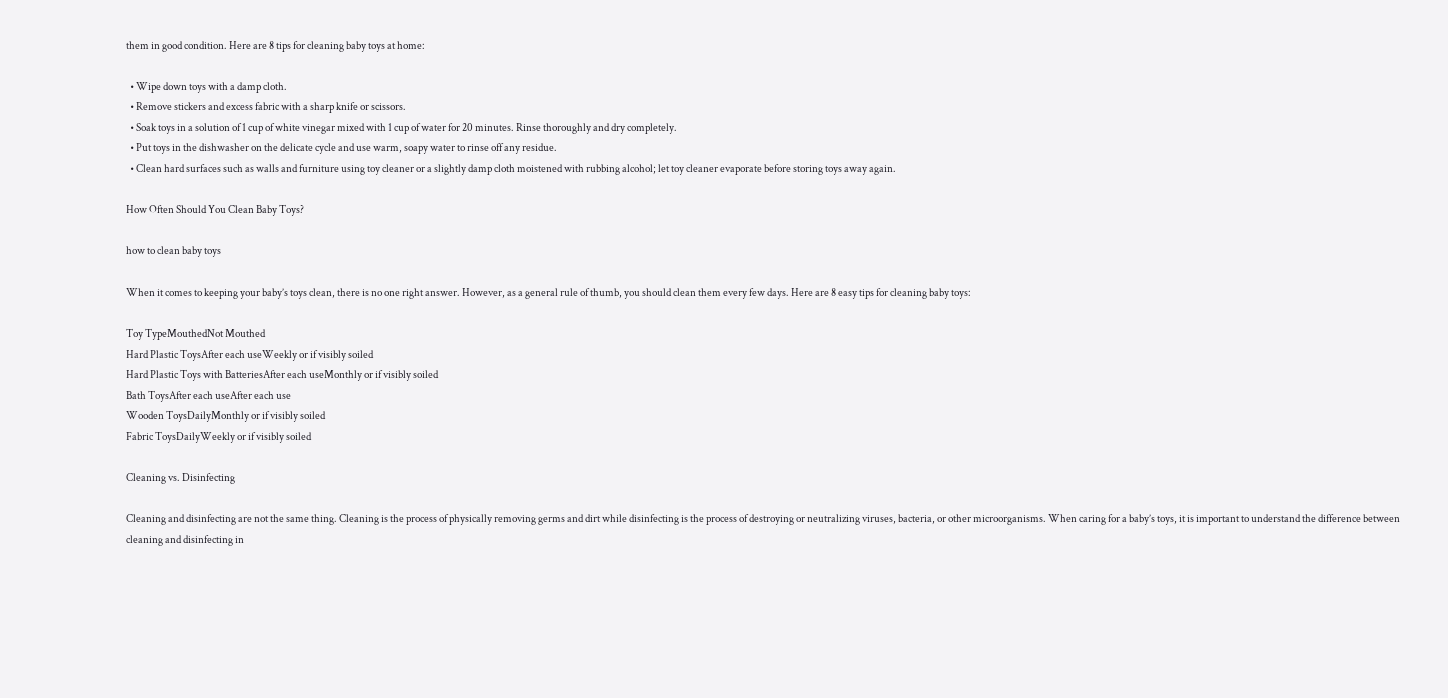them in good condition. Here are 8 tips for cleaning baby toys at home:

  • Wipe down toys with a damp cloth.
  • Remove stickers and excess fabric with a sharp knife or scissors.
  • Soak toys in a solution of 1 cup of white vinegar mixed with 1 cup of water for 20 minutes. Rinse thoroughly and dry completely.
  • Put toys in the dishwasher on the delicate cycle and use warm, soapy water to rinse off any residue.
  • Clean hard surfaces such as walls and furniture using toy cleaner or a slightly damp cloth moistened with rubbing alcohol; let toy cleaner evaporate before storing toys away again.

How Often Should You Clean Baby Toys?

how to clean baby toys

When it comes to keeping your baby’s toys clean, there is no one right answer. However, as a general rule of thumb, you should clean them every few days. Here are 8 easy tips for cleaning baby toys:

Toy TypeMouthedNot Mouthed
Hard Plastic ToysAfter each useWeekly or if visibly soiled
Hard Plastic Toys with BatteriesAfter each useMonthly or if visibly soiled
Bath ToysAfter each useAfter each use
Wooden ToysDailyMonthly or if visibly soiled
Fabric ToysDailyWeekly or if visibly soiled

Cleaning vs. Disinfecting

Cleaning and disinfecting are not the same thing. Cleaning is the process of physically removing germs and dirt while disinfecting is the process of destroying or neutralizing viruses, bacteria, or other microorganisms. When caring for a baby’s toys, it is important to understand the difference between cleaning and disinfecting in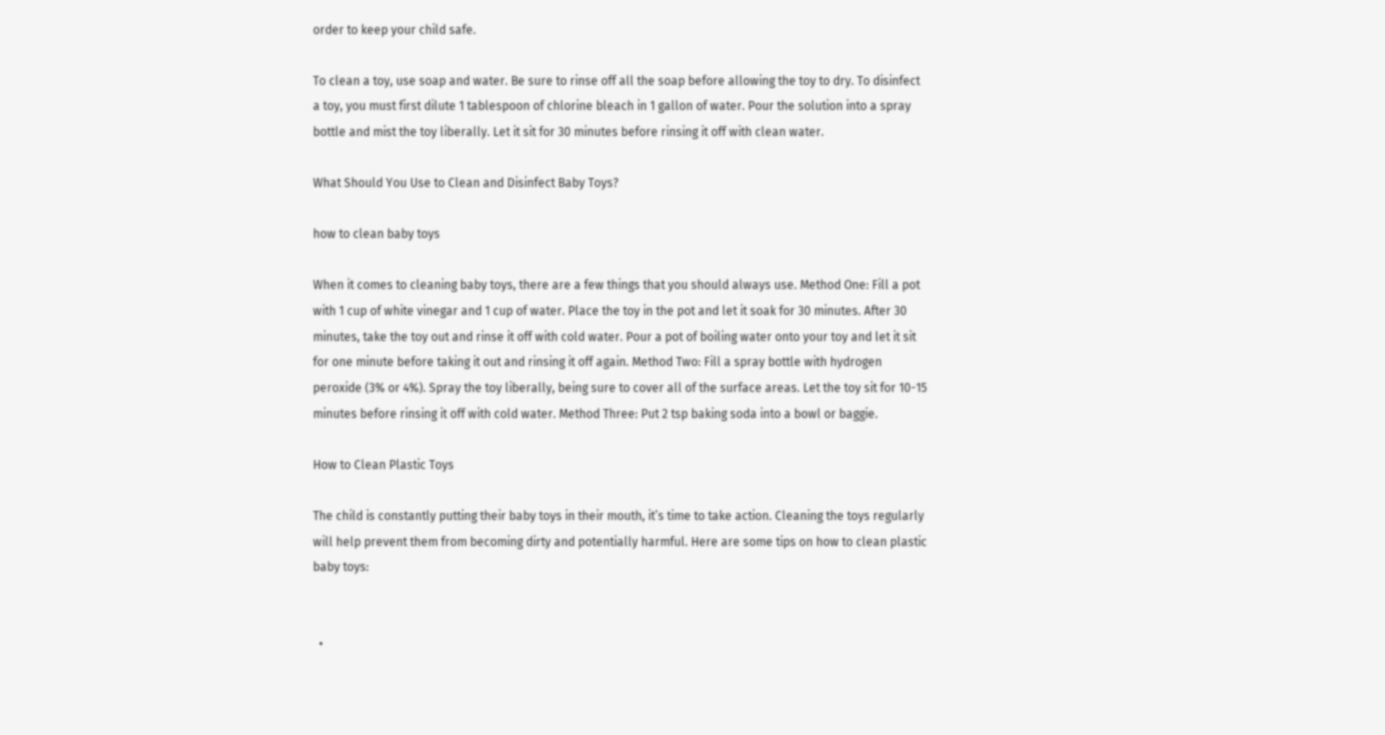order to keep your child safe.

To clean a toy, use soap and water. Be sure to rinse off all the soap before allowing the toy to dry. To disinfect a toy, you must first dilute 1 tablespoon of chlorine bleach in 1 gallon of water. Pour the solution into a spray bottle and mist the toy liberally. Let it sit for 30 minutes before rinsing it off with clean water.

What Should You Use to Clean and Disinfect Baby Toys?

how to clean baby toys

When it comes to cleaning baby toys, there are a few things that you should always use. Method One: Fill a pot with 1 cup of white vinegar and 1 cup of water. Place the toy in the pot and let it soak for 30 minutes. After 30 minutes, take the toy out and rinse it off with cold water. Pour a pot of boiling water onto your toy and let it sit for one minute before taking it out and rinsing it off again. Method Two: Fill a spray bottle with hydrogen peroxide (3% or 4%). Spray the toy liberally, being sure to cover all of the surface areas. Let the toy sit for 10-15 minutes before rinsing it off with cold water. Method Three: Put 2 tsp baking soda into a bowl or baggie.

How to Clean Plastic Toys

The child is constantly putting their baby toys in their mouth, it’s time to take action. Cleaning the toys regularly will help prevent them from becoming dirty and potentially harmful. Here are some tips on how to clean plastic baby toys:


  •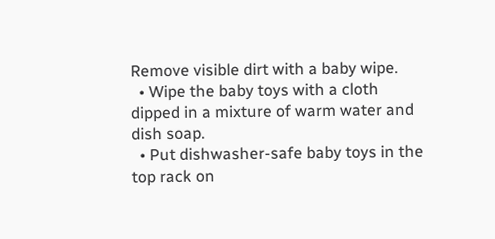Remove visible dirt with a baby wipe.
  • Wipe the baby toys with a cloth dipped in a mixture of warm water and dish soap.
  • Put dishwasher-safe baby toys in the top rack on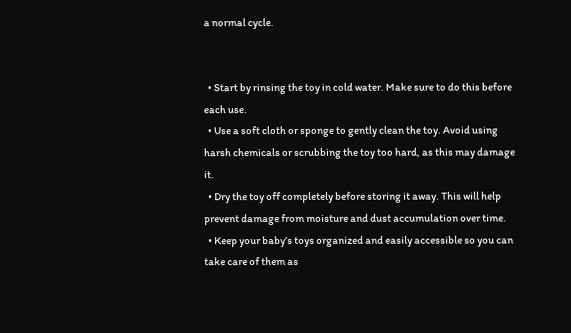a normal cycle.


  • Start by rinsing the toy in cold water. Make sure to do this before each use.
  • Use a soft cloth or sponge to gently clean the toy. Avoid using harsh chemicals or scrubbing the toy too hard, as this may damage it.
  • Dry the toy off completely before storing it away. This will help prevent damage from moisture and dust accumulation over time.
  • Keep your baby’s toys organized and easily accessible so you can take care of them as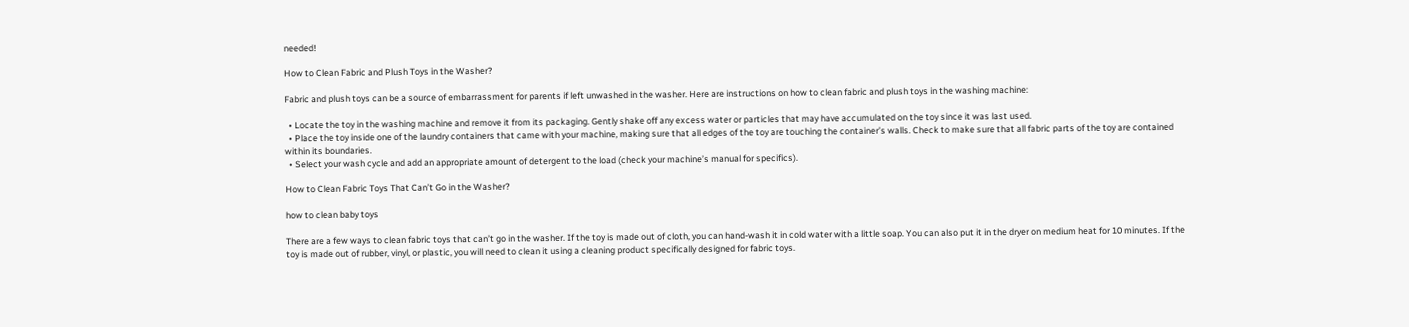needed!

How to Clean Fabric and Plush Toys in the Washer?

Fabric and plush toys can be a source of embarrassment for parents if left unwashed in the washer. Here are instructions on how to clean fabric and plush toys in the washing machine:

  • Locate the toy in the washing machine and remove it from its packaging. Gently shake off any excess water or particles that may have accumulated on the toy since it was last used.
  • Place the toy inside one of the laundry containers that came with your machine, making sure that all edges of the toy are touching the container’s walls. Check to make sure that all fabric parts of the toy are contained within its boundaries.
  • Select your wash cycle and add an appropriate amount of detergent to the load (check your machine’s manual for specifics).

How to Clean Fabric Toys That Can’t Go in the Washer?

how to clean baby toys

There are a few ways to clean fabric toys that can’t go in the washer. If the toy is made out of cloth, you can hand-wash it in cold water with a little soap. You can also put it in the dryer on medium heat for 10 minutes. If the toy is made out of rubber, vinyl, or plastic, you will need to clean it using a cleaning product specifically designed for fabric toys.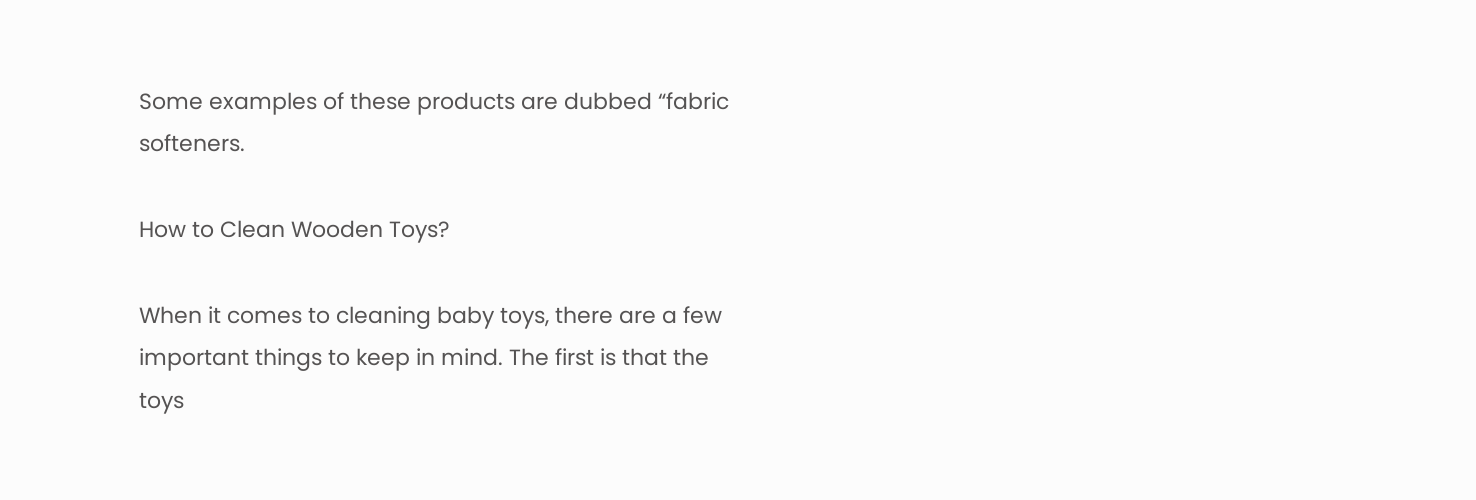Some examples of these products are dubbed “fabric softeners.

How to Clean Wooden Toys?

When it comes to cleaning baby toys, there are a few important things to keep in mind. The first is that the toys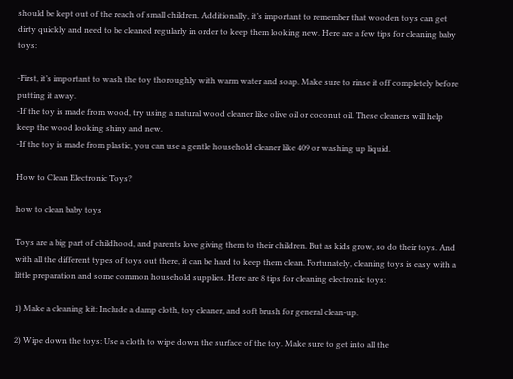should be kept out of the reach of small children. Additionally, it’s important to remember that wooden toys can get dirty quickly and need to be cleaned regularly in order to keep them looking new. Here are a few tips for cleaning baby toys:

-First, it’s important to wash the toy thoroughly with warm water and soap. Make sure to rinse it off completely before putting it away.
-If the toy is made from wood, try using a natural wood cleaner like olive oil or coconut oil. These cleaners will help keep the wood looking shiny and new.
-If the toy is made from plastic, you can use a gentle household cleaner like 409 or washing up liquid.

How to Clean Electronic Toys?

how to clean baby toys

Toys are a big part of childhood, and parents love giving them to their children. But as kids grow, so do their toys. And with all the different types of toys out there, it can be hard to keep them clean. Fortunately, cleaning toys is easy with a little preparation and some common household supplies. Here are 8 tips for cleaning electronic toys:

1) Make a cleaning kit: Include a damp cloth, toy cleaner, and soft brush for general clean-up.

2) Wipe down the toys: Use a cloth to wipe down the surface of the toy. Make sure to get into all the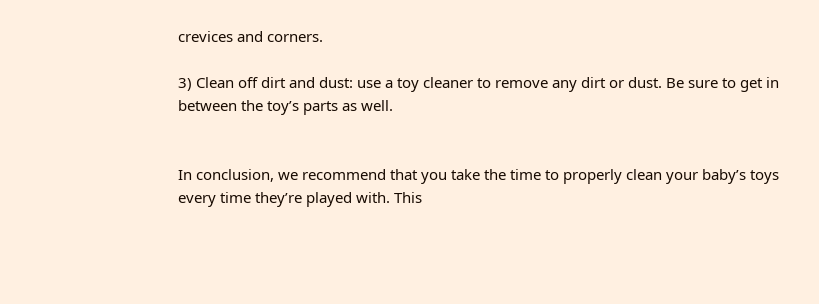crevices and corners.

3) Clean off dirt and dust: use a toy cleaner to remove any dirt or dust. Be sure to get in between the toy’s parts as well.


In conclusion, we recommend that you take the time to properly clean your baby’s toys every time they’re played with. This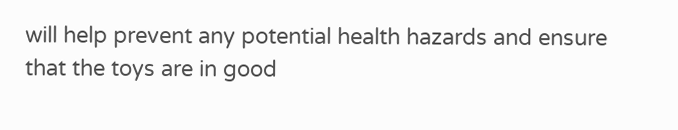will help prevent any potential health hazards and ensure that the toys are in good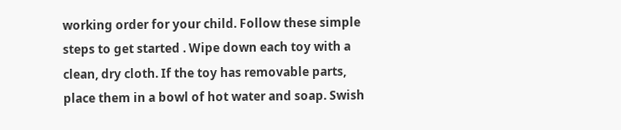working order for your child. Follow these simple steps to get started . Wipe down each toy with a clean, dry cloth. If the toy has removable parts, place them in a bowl of hot water and soap. Swish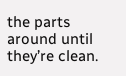the parts around until they’re clean.